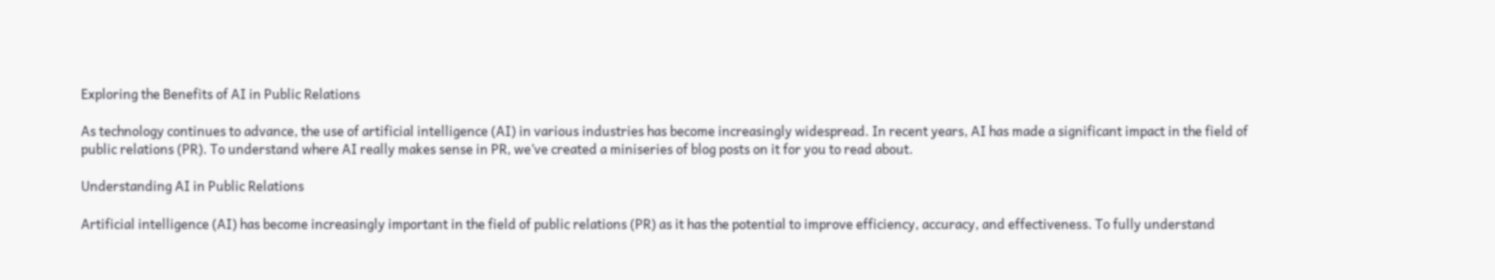Exploring the Benefits of AI in Public Relations

As technology continues to advance, the use of artificial intelligence (AI) in various industries has become increasingly widespread. In recent years, AI has made a significant impact in the field of public relations (PR). To understand where AI really makes sense in PR, we’ve created a miniseries of blog posts on it for you to read about.

Understanding AI in Public Relations

Artificial intelligence (AI) has become increasingly important in the field of public relations (PR) as it has the potential to improve efficiency, accuracy, and effectiveness. To fully understand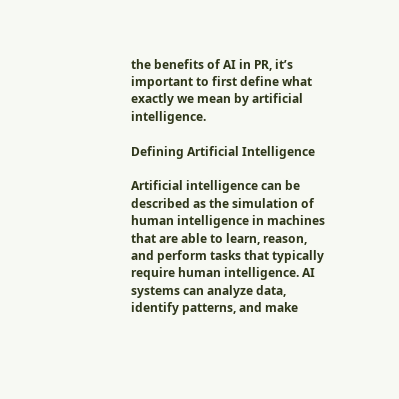the benefits of AI in PR, it’s important to first define what exactly we mean by artificial intelligence.

Defining Artificial Intelligence

Artificial intelligence can be described as the simulation of human intelligence in machines that are able to learn, reason, and perform tasks that typically require human intelligence. AI systems can analyze data, identify patterns, and make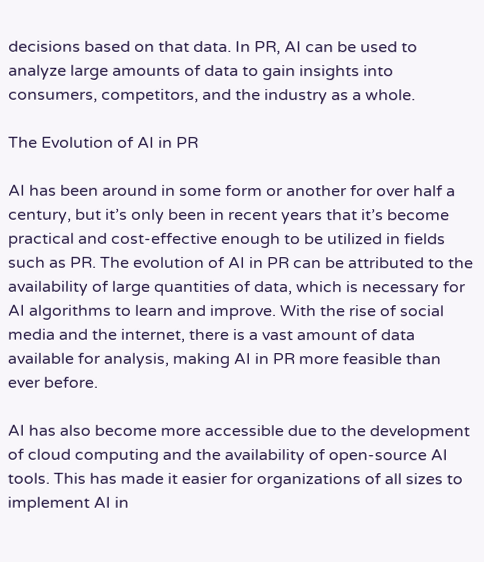decisions based on that data. In PR, AI can be used to analyze large amounts of data to gain insights into consumers, competitors, and the industry as a whole.

The Evolution of AI in PR

AI has been around in some form or another for over half a century, but it’s only been in recent years that it’s become practical and cost-effective enough to be utilized in fields such as PR. The evolution of AI in PR can be attributed to the availability of large quantities of data, which is necessary for AI algorithms to learn and improve. With the rise of social media and the internet, there is a vast amount of data available for analysis, making AI in PR more feasible than ever before.

AI has also become more accessible due to the development of cloud computing and the availability of open-source AI tools. This has made it easier for organizations of all sizes to implement AI in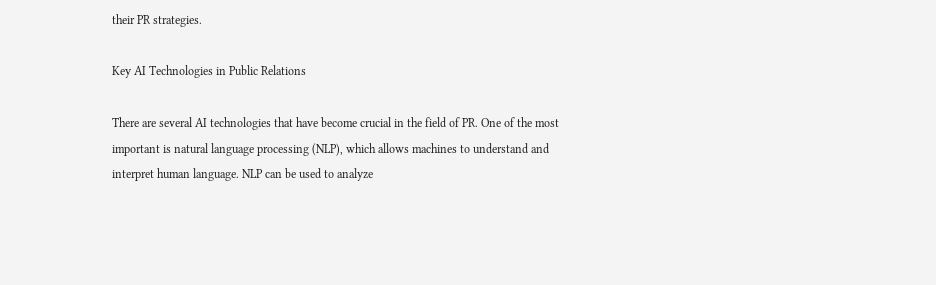their PR strategies.

Key AI Technologies in Public Relations

There are several AI technologies that have become crucial in the field of PR. One of the most important is natural language processing (NLP), which allows machines to understand and interpret human language. NLP can be used to analyze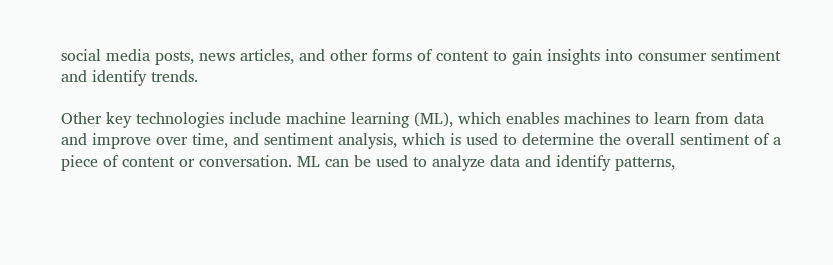social media posts, news articles, and other forms of content to gain insights into consumer sentiment and identify trends.

Other key technologies include machine learning (ML), which enables machines to learn from data and improve over time, and sentiment analysis, which is used to determine the overall sentiment of a piece of content or conversation. ML can be used to analyze data and identify patterns,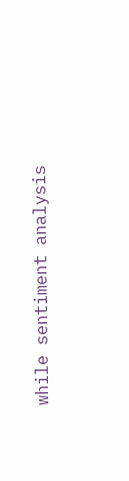while sentiment analysis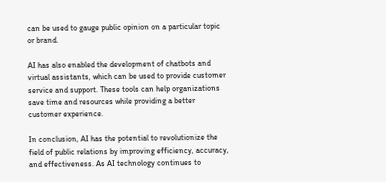can be used to gauge public opinion on a particular topic or brand.

AI has also enabled the development of chatbots and virtual assistants, which can be used to provide customer service and support. These tools can help organizations save time and resources while providing a better customer experience.

In conclusion, AI has the potential to revolutionize the field of public relations by improving efficiency, accuracy, and effectiveness. As AI technology continues to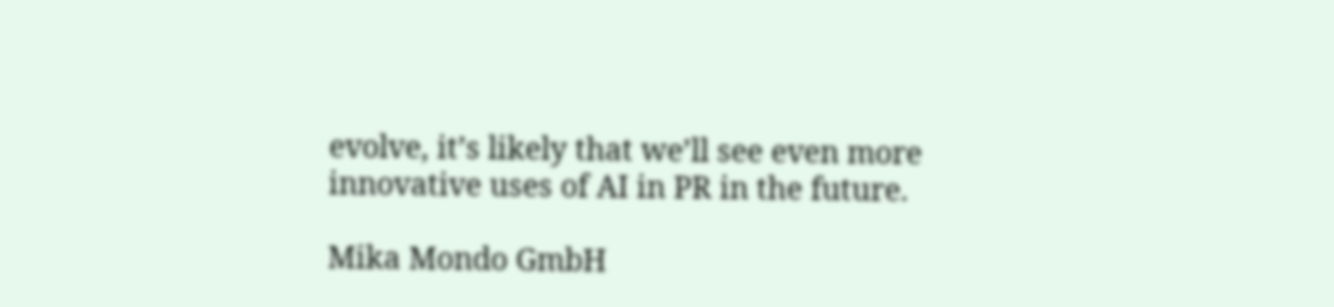evolve, it’s likely that we’ll see even more innovative uses of AI in PR in the future.

Mika Mondo GmbH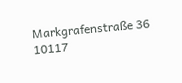Markgrafenstraße 36
10117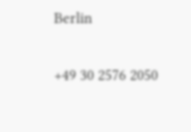Berlin

+49 30 2576 2050